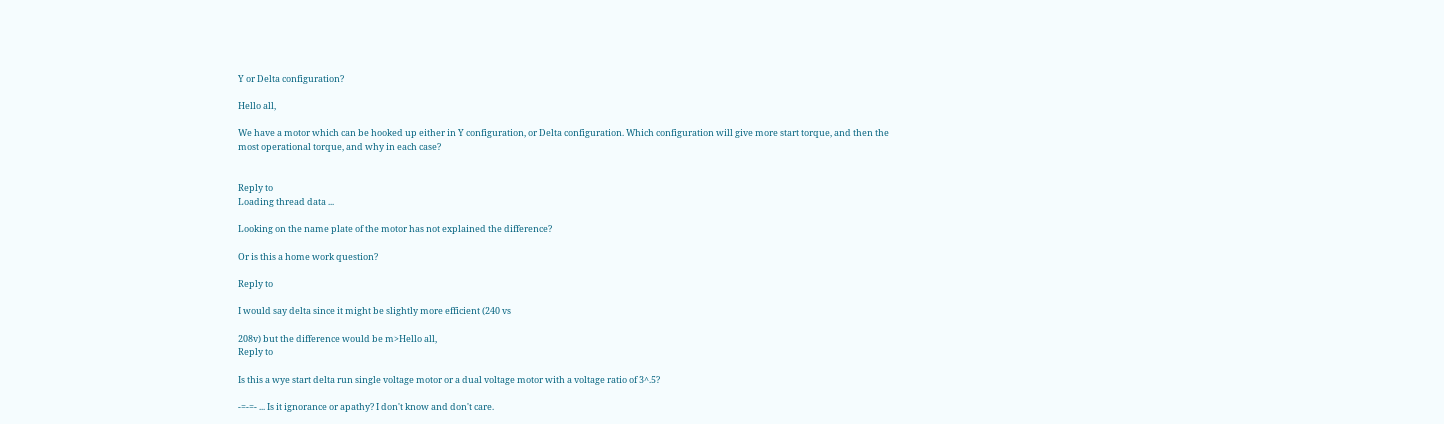Y or Delta configuration?

Hello all,

We have a motor which can be hooked up either in Y configuration, or Delta configuration. Which configuration will give more start torque, and then the most operational torque, and why in each case?


Reply to
Loading thread data ...

Looking on the name plate of the motor has not explained the difference?

Or is this a home work question?

Reply to

I would say delta since it might be slightly more efficient (240 vs

208v) but the difference would be m>Hello all,
Reply to

Is this a wye start delta run single voltage motor or a dual voltage motor with a voltage ratio of 3^.5?

-=-=- ... Is it ignorance or apathy? I don't know and don't care.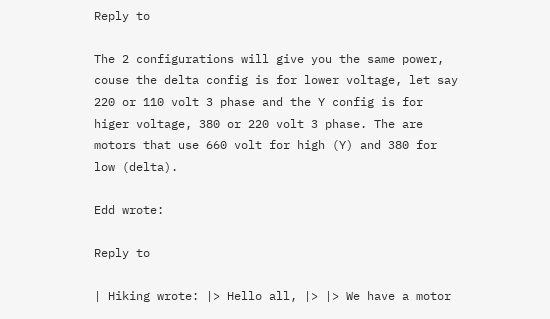Reply to

The 2 configurations will give you the same power, couse the delta config is for lower voltage, let say 220 or 110 volt 3 phase and the Y config is for higer voltage, 380 or 220 volt 3 phase. The are motors that use 660 volt for high (Y) and 380 for low (delta).

Edd wrote:

Reply to

| Hiking wrote: |> Hello all, |> |> We have a motor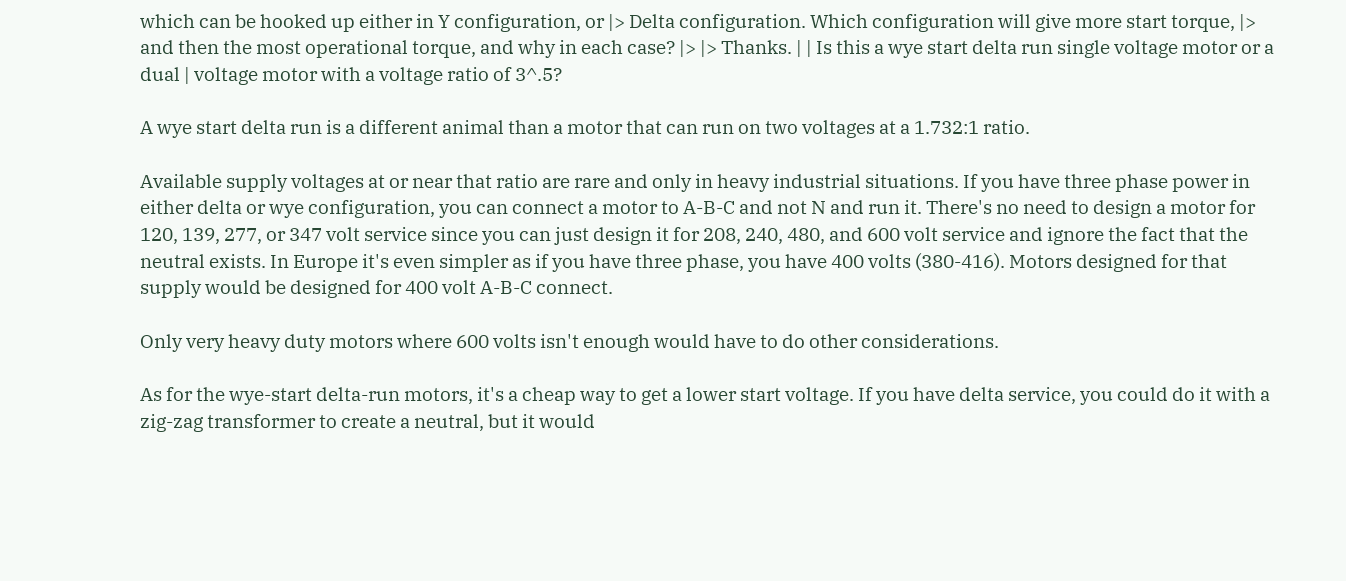which can be hooked up either in Y configuration, or |> Delta configuration. Which configuration will give more start torque, |> and then the most operational torque, and why in each case? |> |> Thanks. | | Is this a wye start delta run single voltage motor or a dual | voltage motor with a voltage ratio of 3^.5?

A wye start delta run is a different animal than a motor that can run on two voltages at a 1.732:1 ratio.

Available supply voltages at or near that ratio are rare and only in heavy industrial situations. If you have three phase power in either delta or wye configuration, you can connect a motor to A-B-C and not N and run it. There's no need to design a motor for 120, 139, 277, or 347 volt service since you can just design it for 208, 240, 480, and 600 volt service and ignore the fact that the neutral exists. In Europe it's even simpler as if you have three phase, you have 400 volts (380-416). Motors designed for that supply would be designed for 400 volt A-B-C connect.

Only very heavy duty motors where 600 volts isn't enough would have to do other considerations.

As for the wye-start delta-run motors, it's a cheap way to get a lower start voltage. If you have delta service, you could do it with a zig-zag transformer to create a neutral, but it would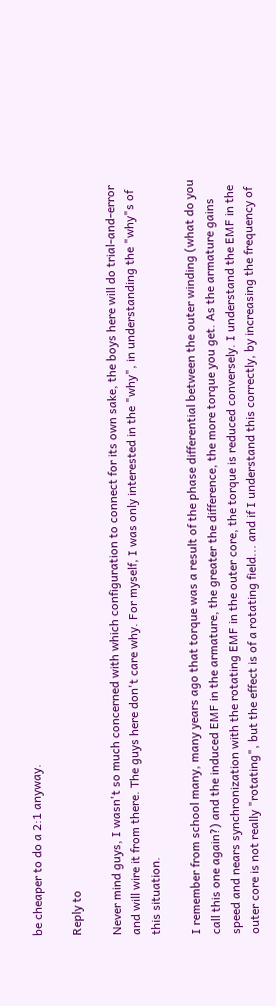be cheaper to do a 2:1 anyway.

Reply to

Never mind guys, I wasn't so much concerned with which configuration to connect for its own sake, the boys here will do trial-and-error and will wire it from there. The guys here don't care why. For myself, I was only interested in the "why", in understanding the "why"s of this situation.

I remember from school many, many years ago that torque was a result of the phase differential between the outer winding (what do you call this one again?) and the induced EMF in the armature, the greater the difference, the more torque you get. As the armature gains speed and nears synchronization with the rotating EMF in the outer core, the torque is reduced conversely. I understand the EMF in the outer core is not really "rotating", but the effect is of a rotating field... and if I understand this correctly, by increasing the frequency of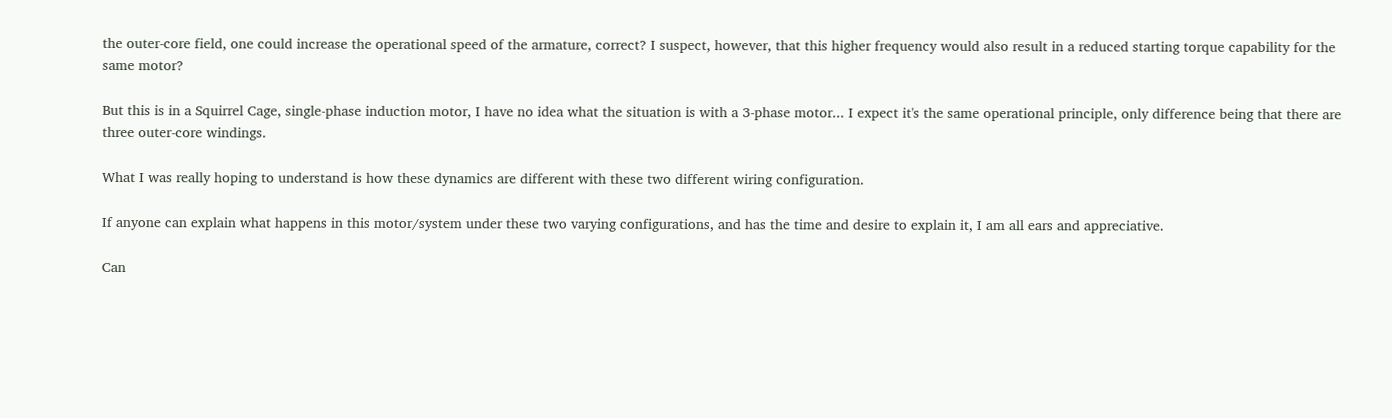the outer-core field, one could increase the operational speed of the armature, correct? I suspect, however, that this higher frequency would also result in a reduced starting torque capability for the same motor?

But this is in a Squirrel Cage, single-phase induction motor, I have no idea what the situation is with a 3-phase motor... I expect it's the same operational principle, only difference being that there are three outer-core windings.

What I was really hoping to understand is how these dynamics are different with these two different wiring configuration.

If anyone can explain what happens in this motor/system under these two varying configurations, and has the time and desire to explain it, I am all ears and appreciative.

Can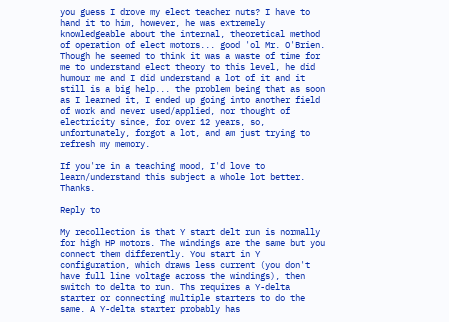you guess I drove my elect teacher nuts? I have to hand it to him, however, he was extremely knowledgeable about the internal, theoretical method of operation of elect motors... good 'ol Mr. O'Brien. Though he seemed to think it was a waste of time for me to understand elect theory to this level, he did humour me and I did understand a lot of it and it still is a big help... the problem being that as soon as I learned it, I ended up going into another field of work and never used/applied, nor thought of electricity since, for over 12 years, so, unfortunately, forgot a lot, and am just trying to refresh my memory.

If you're in a teaching mood, I'd love to learn/understand this subject a whole lot better. Thanks.

Reply to

My recollection is that Y start delt run is normally for high HP motors. The windings are the same but you connect them differently. You start in Y configuration, which draws less current (you don't have full line voltage across the windings), then switch to delta to run. Ths requires a Y-delta starter or connecting multiple starters to do the same. A Y-delta starter probably has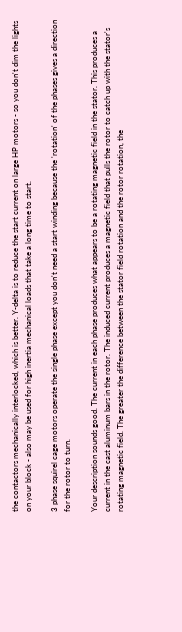the contactors mechanically interlocked, which is better. Y-delta is to reduce the start current on large HP motors - so you don't dim the lights on your block - also may be used for high inertia mechanical loads that take a long time to start.

3 phase squirel cage motors operate the single phase except you don't need a start winding because the 'rotation' of the phases gives a direction for the rotor to turn.

Your description sounds good. The current in each phase produces what appears to be a rotating magnetic field in the stator. This produces a current in the cast aluminum bars in the rotor. The induced current produces a magnetic field that pulls the rotor to catch up with the stator's rotating magnetic field. The greater the difference between the stator field rotation and the rotor rotation, the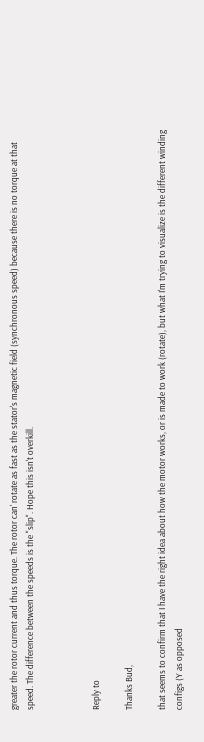greater the rotor current and thus torque. The rotor can' rotate as fast as the stator's magnetic field (synchronous speed) because there is no torque at that speed. The difference between the speeds is the "slip". Hope this isn't overkill.



Reply to

Thanks Bud,

that seems to confirm that I have the right idea about how the motor works, or is made to work (rotate), but what I'm trying to visualize is the different winding configs (Y as opposed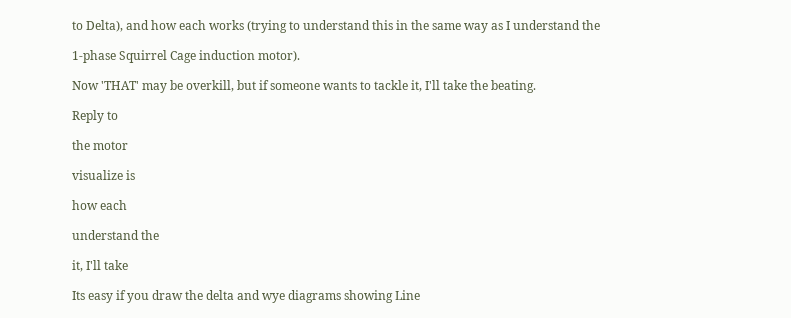to Delta), and how each works (trying to understand this in the same way as I understand the

1-phase Squirrel Cage induction motor).

Now 'THAT' may be overkill, but if someone wants to tackle it, I'll take the beating.

Reply to

the motor

visualize is

how each

understand the

it, I'll take

Its easy if you draw the delta and wye diagrams showing Line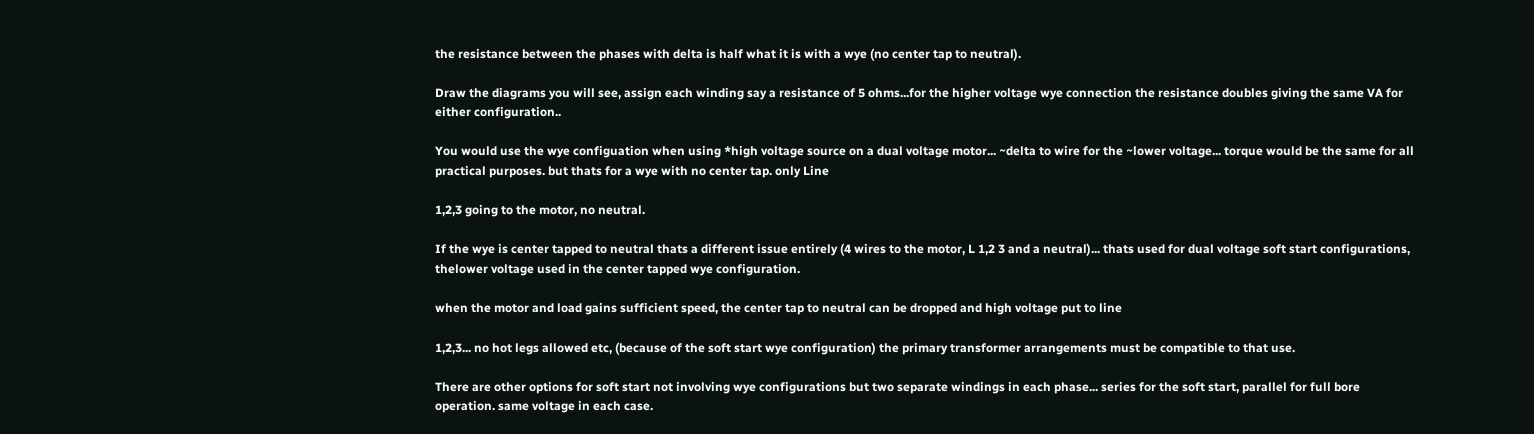the resistance between the phases with delta is half what it is with a wye (no center tap to neutral).

Draw the diagrams you will see, assign each winding say a resistance of 5 ohms...for the higher voltage wye connection the resistance doubles giving the same VA for either configuration..

You would use the wye configuation when using *high voltage source on a dual voltage motor... ~delta to wire for the ~lower voltage... torque would be the same for all practical purposes. but thats for a wye with no center tap. only Line

1,2,3 going to the motor, no neutral.

If the wye is center tapped to neutral thats a different issue entirely (4 wires to the motor, L 1,2 3 and a neutral)... thats used for dual voltage soft start configurations, thelower voltage used in the center tapped wye configuration.

when the motor and load gains sufficient speed, the center tap to neutral can be dropped and high voltage put to line

1,2,3... no hot legs allowed etc, (because of the soft start wye configuration) the primary transformer arrangements must be compatible to that use.

There are other options for soft start not involving wye configurations but two separate windings in each phase... series for the soft start, parallel for full bore operation. same voltage in each case.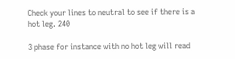Check your lines to neutral to see if there is a hot leg. 240

3 phase for instance with no hot leg will read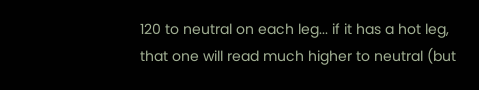120 to neutral on each leg... if it has a hot leg, that one will read much higher to neutral (but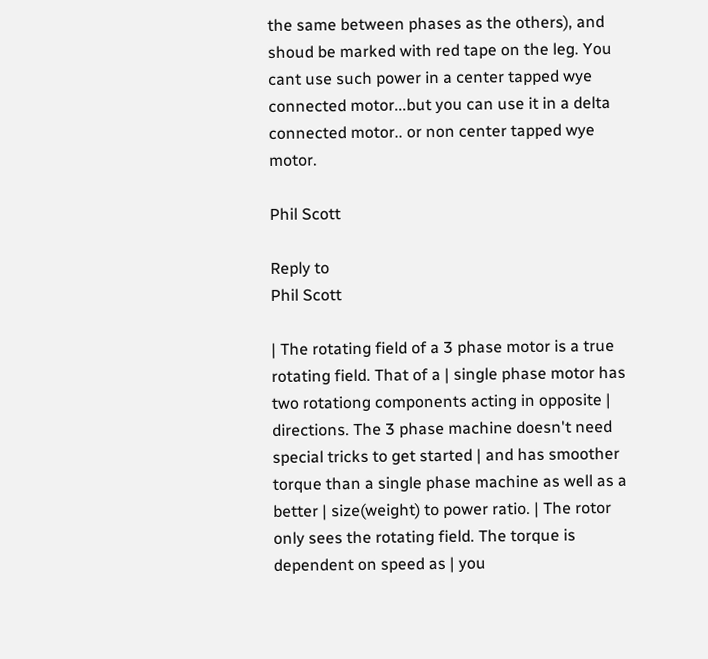the same between phases as the others), and shoud be marked with red tape on the leg. You cant use such power in a center tapped wye connected motor...but you can use it in a delta connected motor.. or non center tapped wye motor.

Phil Scott

Reply to
Phil Scott

| The rotating field of a 3 phase motor is a true rotating field. That of a | single phase motor has two rotationg components acting in opposite | directions. The 3 phase machine doesn't need special tricks to get started | and has smoother torque than a single phase machine as well as a better | size(weight) to power ratio. | The rotor only sees the rotating field. The torque is dependent on speed as | you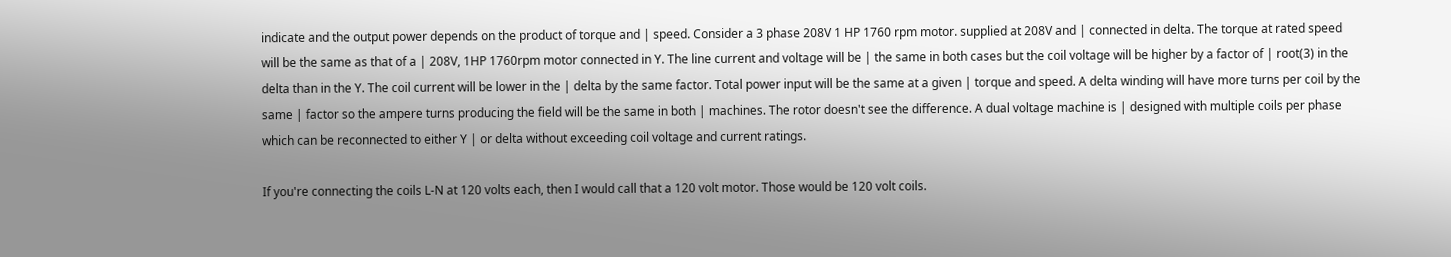indicate and the output power depends on the product of torque and | speed. Consider a 3 phase 208V 1 HP 1760 rpm motor. supplied at 208V and | connected in delta. The torque at rated speed will be the same as that of a | 208V, 1HP 1760rpm motor connected in Y. The line current and voltage will be | the same in both cases but the coil voltage will be higher by a factor of | root(3) in the delta than in the Y. The coil current will be lower in the | delta by the same factor. Total power input will be the same at a given | torque and speed. A delta winding will have more turns per coil by the same | factor so the ampere turns producing the field will be the same in both | machines. The rotor doesn't see the difference. A dual voltage machine is | designed with multiple coils per phase which can be reconnected to either Y | or delta without exceeding coil voltage and current ratings.

If you're connecting the coils L-N at 120 volts each, then I would call that a 120 volt motor. Those would be 120 volt coils.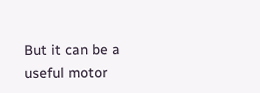But it can be a useful motor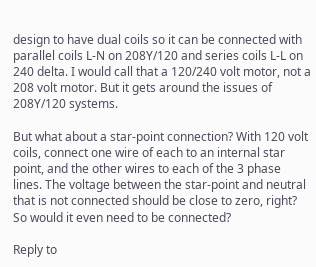design to have dual coils so it can be connected with parallel coils L-N on 208Y/120 and series coils L-L on 240 delta. I would call that a 120/240 volt motor, not a 208 volt motor. But it gets around the issues of 208Y/120 systems.

But what about a star-point connection? With 120 volt coils, connect one wire of each to an internal star point, and the other wires to each of the 3 phase lines. The voltage between the star-point and neutral that is not connected should be close to zero, right? So would it even need to be connected?

Reply to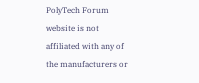PolyTech Forum website is not affiliated with any of the manufacturers or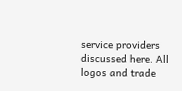service providers discussed here. All logos and trade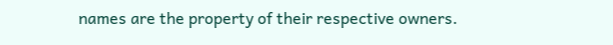names are the property of their respective owners.